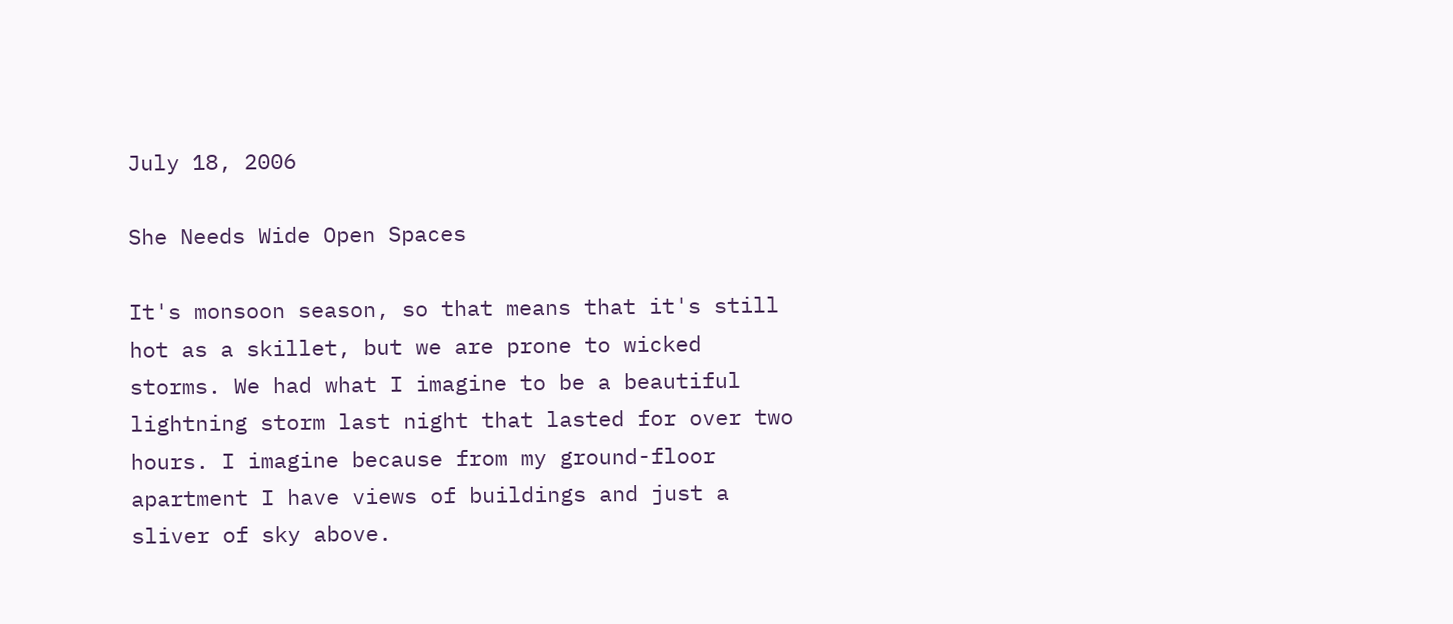July 18, 2006

She Needs Wide Open Spaces

It's monsoon season, so that means that it's still hot as a skillet, but we are prone to wicked storms. We had what I imagine to be a beautiful lightning storm last night that lasted for over two hours. I imagine because from my ground-floor apartment I have views of buildings and just a sliver of sky above.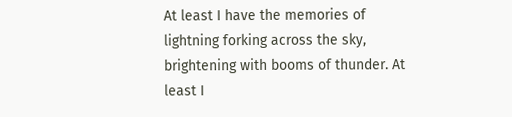At least I have the memories of lightning forking across the sky, brightening with booms of thunder. At least I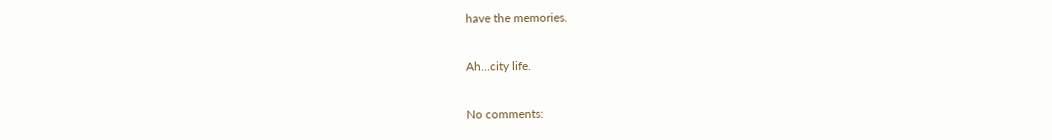have the memories.

Ah...city life.

No comments: